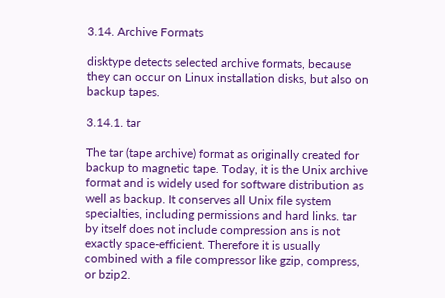3.14. Archive Formats

disktype detects selected archive formats, because they can occur on Linux installation disks, but also on backup tapes.

3.14.1. tar

The tar (tape archive) format as originally created for backup to magnetic tape. Today, it is the Unix archive format and is widely used for software distribution as well as backup. It conserves all Unix file system specialties, including permissions and hard links. tar by itself does not include compression ans is not exactly space-efficient. Therefore it is usually combined with a file compressor like gzip, compress, or bzip2.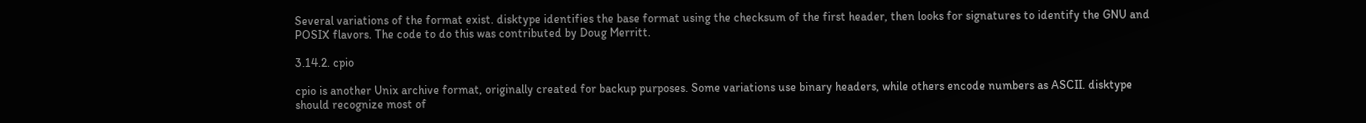Several variations of the format exist. disktype identifies the base format using the checksum of the first header, then looks for signatures to identify the GNU and POSIX flavors. The code to do this was contributed by Doug Merritt.

3.14.2. cpio

cpio is another Unix archive format, originally created for backup purposes. Some variations use binary headers, while others encode numbers as ASCII. disktype should recognize most of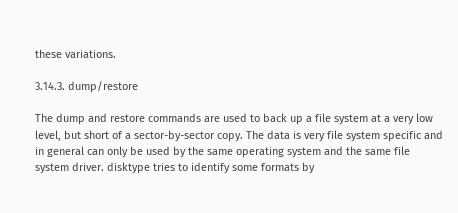these variations.

3.14.3. dump/restore

The dump and restore commands are used to back up a file system at a very low level, but short of a sector-by-sector copy. The data is very file system specific and in general can only be used by the same operating system and the same file system driver. disktype tries to identify some formats by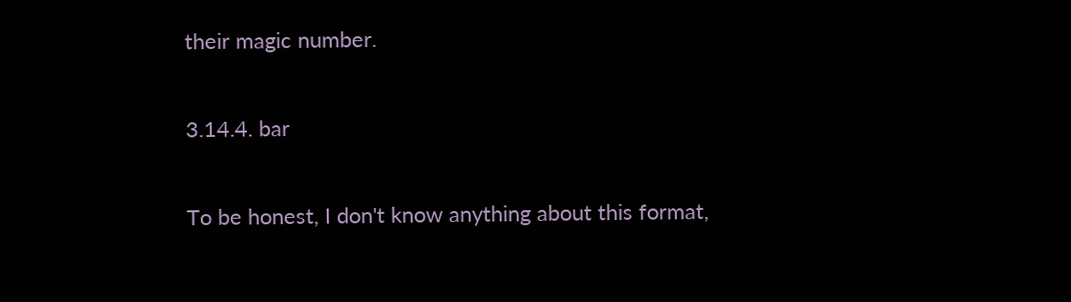their magic number.

3.14.4. bar

To be honest, I don't know anything about this format,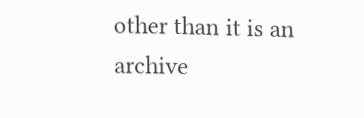other than it is an archive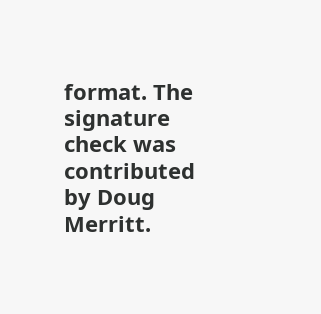format. The signature check was contributed by Doug Merritt.